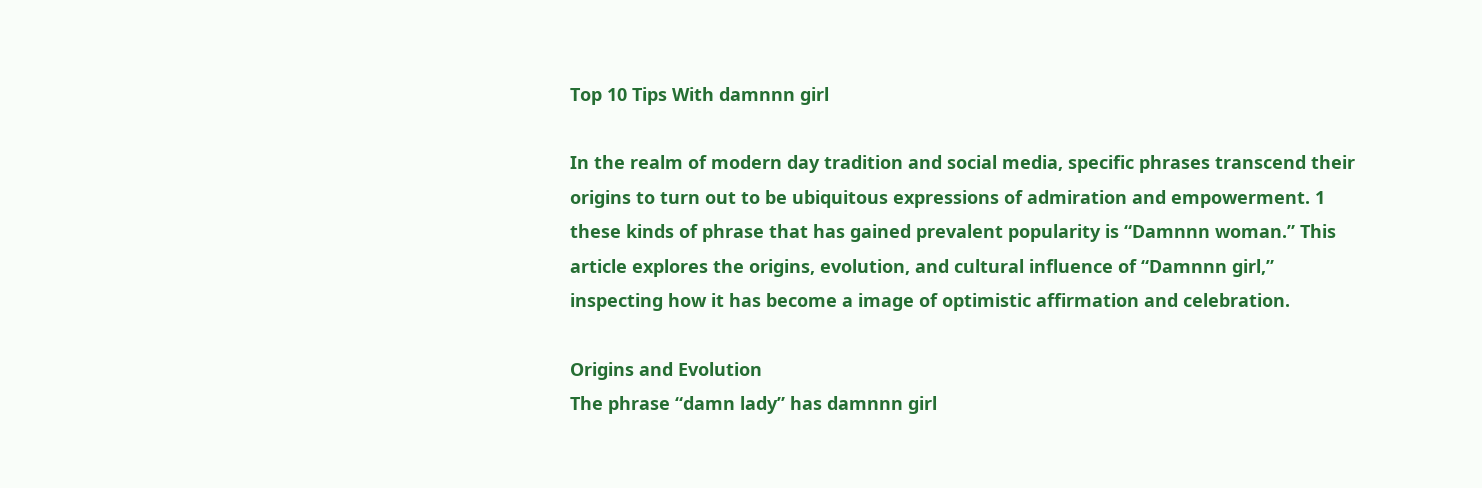Top 10 Tips With damnnn girl

In the realm of modern day tradition and social media, specific phrases transcend their origins to turn out to be ubiquitous expressions of admiration and empowerment. 1 these kinds of phrase that has gained prevalent popularity is “Damnnn woman.” This article explores the origins, evolution, and cultural influence of “Damnnn girl,” inspecting how it has become a image of optimistic affirmation and celebration.

Origins and Evolution
The phrase “damn lady” has damnnn girl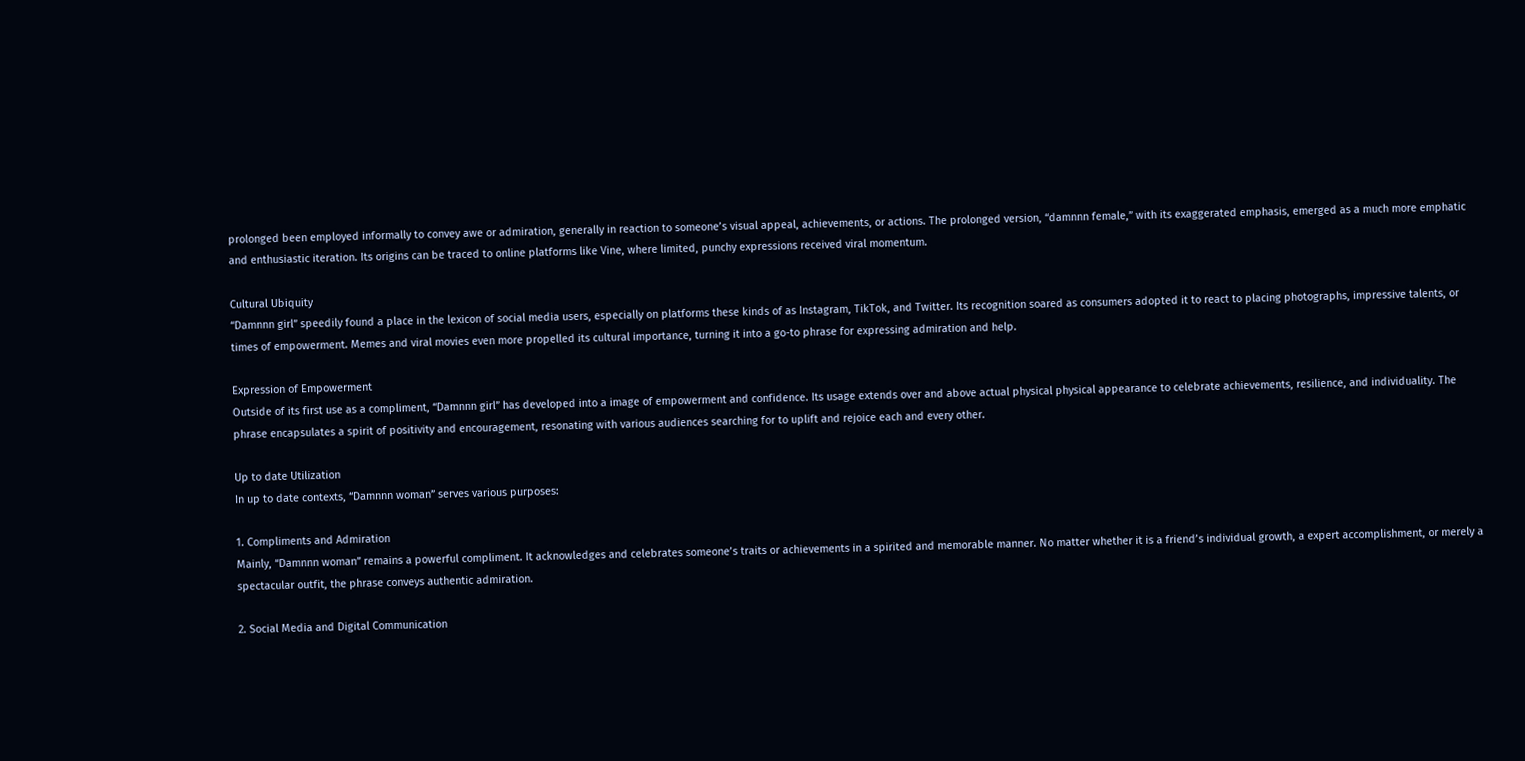prolonged been employed informally to convey awe or admiration, generally in reaction to someone’s visual appeal, achievements, or actions. The prolonged version, “damnnn female,” with its exaggerated emphasis, emerged as a much more emphatic and enthusiastic iteration. Its origins can be traced to online platforms like Vine, where limited, punchy expressions received viral momentum.

Cultural Ubiquity
“Damnnn girl” speedily found a place in the lexicon of social media users, especially on platforms these kinds of as Instagram, TikTok, and Twitter. Its recognition soared as consumers adopted it to react to placing photographs, impressive talents, or times of empowerment. Memes and viral movies even more propelled its cultural importance, turning it into a go-to phrase for expressing admiration and help.

Expression of Empowerment
Outside of its first use as a compliment, “Damnnn girl” has developed into a image of empowerment and confidence. Its usage extends over and above actual physical physical appearance to celebrate achievements, resilience, and individuality. The phrase encapsulates a spirit of positivity and encouragement, resonating with various audiences searching for to uplift and rejoice each and every other.

Up to date Utilization
In up to date contexts, “Damnnn woman” serves various purposes:

1. Compliments and Admiration
Mainly, “Damnnn woman” remains a powerful compliment. It acknowledges and celebrates someone’s traits or achievements in a spirited and memorable manner. No matter whether it is a friend’s individual growth, a expert accomplishment, or merely a spectacular outfit, the phrase conveys authentic admiration.

2. Social Media and Digital Communication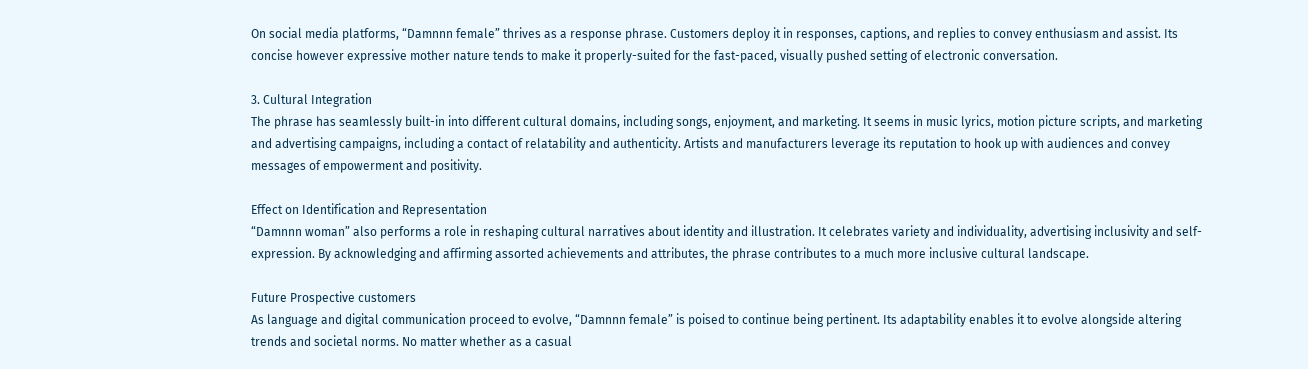On social media platforms, “Damnnn female” thrives as a response phrase. Customers deploy it in responses, captions, and replies to convey enthusiasm and assist. Its concise however expressive mother nature tends to make it properly-suited for the fast-paced, visually pushed setting of electronic conversation.

3. Cultural Integration
The phrase has seamlessly built-in into different cultural domains, including songs, enjoyment, and marketing. It seems in music lyrics, motion picture scripts, and marketing and advertising campaigns, including a contact of relatability and authenticity. Artists and manufacturers leverage its reputation to hook up with audiences and convey messages of empowerment and positivity.

Effect on Identification and Representation
“Damnnn woman” also performs a role in reshaping cultural narratives about identity and illustration. It celebrates variety and individuality, advertising inclusivity and self-expression. By acknowledging and affirming assorted achievements and attributes, the phrase contributes to a much more inclusive cultural landscape.

Future Prospective customers
As language and digital communication proceed to evolve, “Damnnn female” is poised to continue being pertinent. Its adaptability enables it to evolve alongside altering trends and societal norms. No matter whether as a casual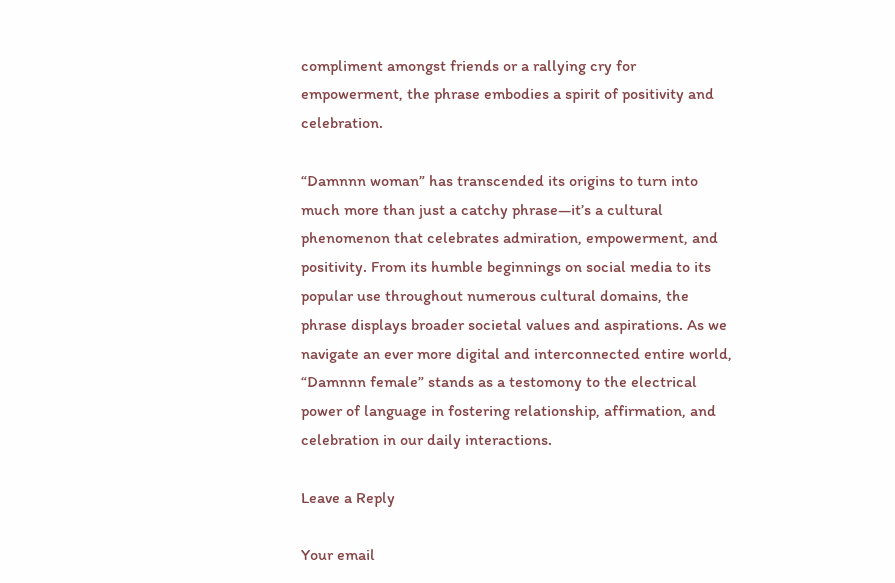compliment amongst friends or a rallying cry for empowerment, the phrase embodies a spirit of positivity and celebration.

“Damnnn woman” has transcended its origins to turn into much more than just a catchy phrase—it’s a cultural phenomenon that celebrates admiration, empowerment, and positivity. From its humble beginnings on social media to its popular use throughout numerous cultural domains, the phrase displays broader societal values and aspirations. As we navigate an ever more digital and interconnected entire world, “Damnnn female” stands as a testomony to the electrical power of language in fostering relationship, affirmation, and celebration in our daily interactions.

Leave a Reply

Your email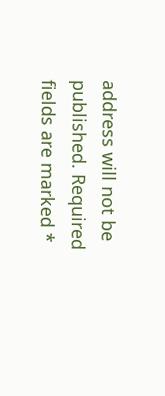address will not be published. Required fields are marked *